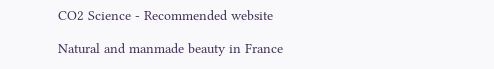CO2 Science - Recommended website

Natural and manmade beauty in France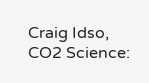Craig Idso, CO2 Science: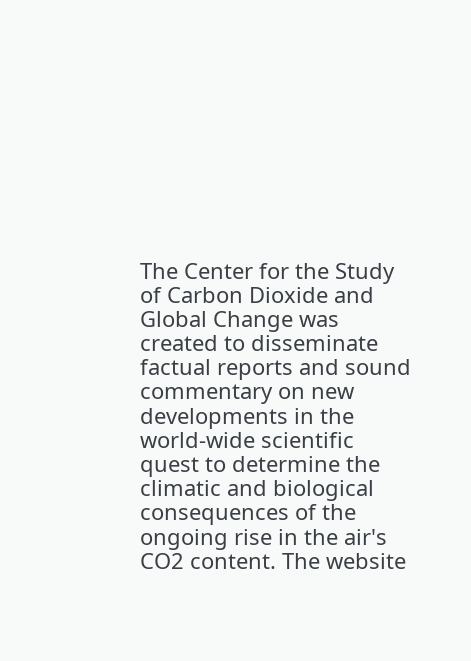The Center for the Study of Carbon Dioxide and Global Change was created to disseminate factual reports and sound commentary on new developments in the world-wide scientific quest to determine the climatic and biological consequences of the ongoing rise in the air's CO2 content. The website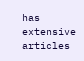has extensive articles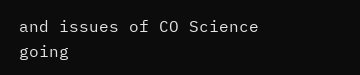and issues of CO Science going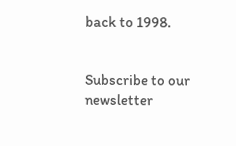back to 1998.


Subscribe to our newsletter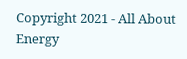Copyright 2021 - All About Energy